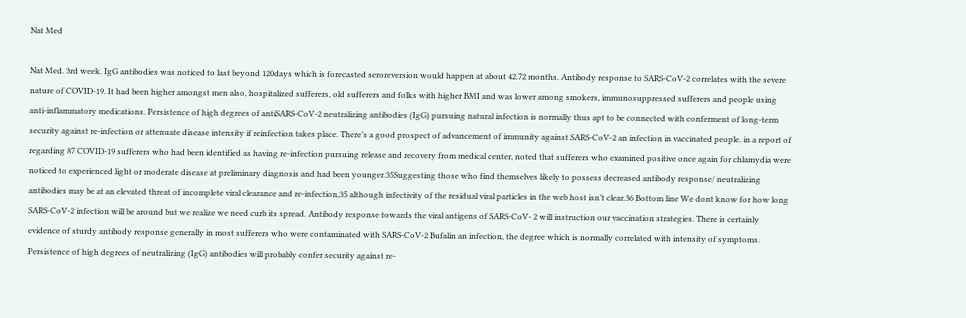Nat Med

Nat Med. 3rd week. IgG antibodies was noticed to last beyond 120days which is forecasted seroreversion would happen at about 42.72 months. Antibody response to SARS-CoV-2 correlates with the severe nature of COVID-19. It had been higher amongst men also, hospitalized sufferers, old sufferers and folks with higher BMI and was lower among smokers, immunosuppressed sufferers and people using anti-inflammatory medications. Persistence of high degrees of antiSARS-CoV-2 neutralizing antibodies (IgG) pursuing natural infection is normally thus apt to be connected with conferment of long-term security against re-infection or attenuate disease intensity if reinfection takes place. There’s a good prospect of advancement of immunity against SARS-CoV-2 an infection in vaccinated people. in a report of regarding 87 COVID-19 sufferers who had been identified as having re-infection pursuing release and recovery from medical center, noted that sufferers who examined positive once again for chlamydia were noticed to experienced light or moderate disease at preliminary diagnosis and had been younger.35Suggesting those who find themselves likely to possess decreased antibody response/ neutralizing antibodies may be at an elevated threat of incomplete viral clearance and re-infection,35 although infectivity of the residual viral particles in the web host isn’t clear.36 Bottom line We dont know for how long SARS-CoV-2 infection will be around but we realize we need curb its spread. Antibody response towards the viral antigens of SARS-CoV- 2 will instruction our vaccination strategies. There is certainly evidence of sturdy antibody response generally in most sufferers who were contaminated with SARS-CoV-2 Bufalin an infection, the degree which is normally correlated with intensity of symptoms. Persistence of high degrees of neutralizing (IgG) antibodies will probably confer security against re-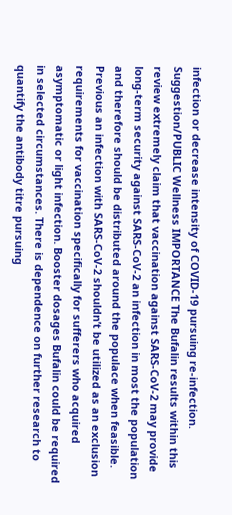infection or decrease intensity of COVID-19 pursuing re-infection. Suggestion/PUBLIC Wellness IMPORTANCE The Bufalin results within this review extremely claim that vaccination against SARS-CoV-2 may provide long-term security against SARS-CoV-2 an infection in most the population and therefore should be distributed around the populace when feasible. Previous an infection with SARS-CoV-2 shouldn’t be utilized as an exclusion requirements for vaccination specifically for sufferers who acquired asymptomatic or light infection. Booster dosages Bufalin could be required in selected circumstances. There is dependence on further research to quantify the antibody titre pursuing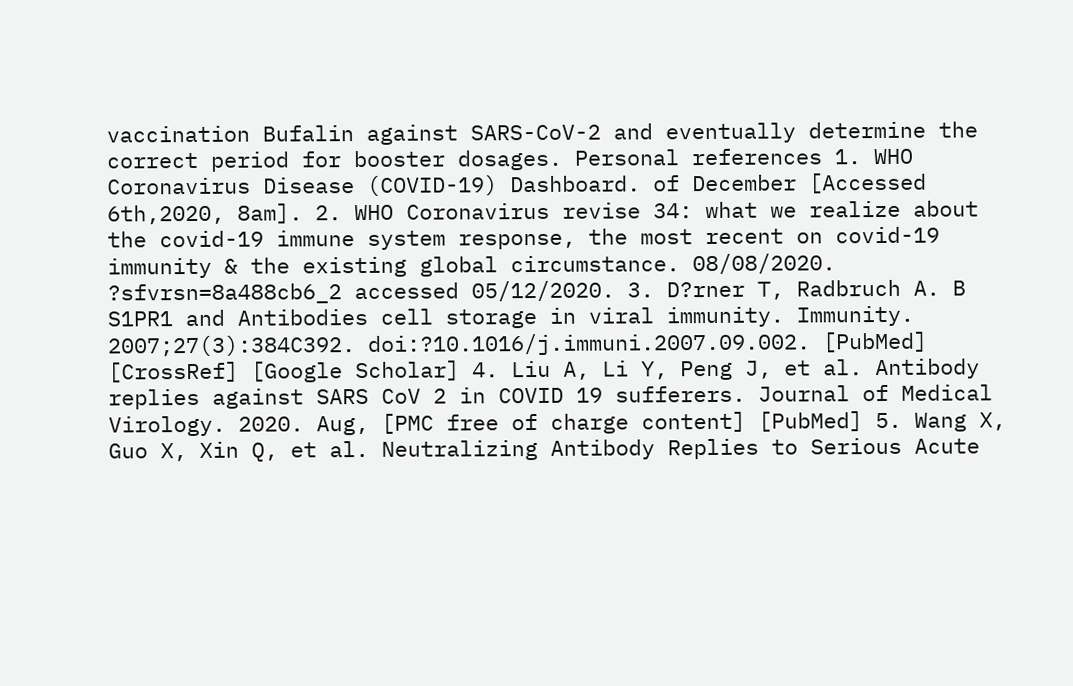vaccination Bufalin against SARS-CoV-2 and eventually determine the correct period for booster dosages. Personal references 1. WHO Coronavirus Disease (COVID-19) Dashboard. of December [Accessed 6th,2020, 8am]. 2. WHO Coronavirus revise 34: what we realize about the covid-19 immune system response, the most recent on covid-19 immunity & the existing global circumstance. 08/08/2020. ?sfvrsn=8a488cb6_2 accessed 05/12/2020. 3. D?rner T, Radbruch A. B S1PR1 and Antibodies cell storage in viral immunity. Immunity. 2007;27(3):384C392. doi:?10.1016/j.immuni.2007.09.002. [PubMed] [CrossRef] [Google Scholar] 4. Liu A, Li Y, Peng J, et al. Antibody replies against SARS CoV 2 in COVID 19 sufferers. Journal of Medical Virology. 2020. Aug, [PMC free of charge content] [PubMed] 5. Wang X, Guo X, Xin Q, et al. Neutralizing Antibody Replies to Serious Acute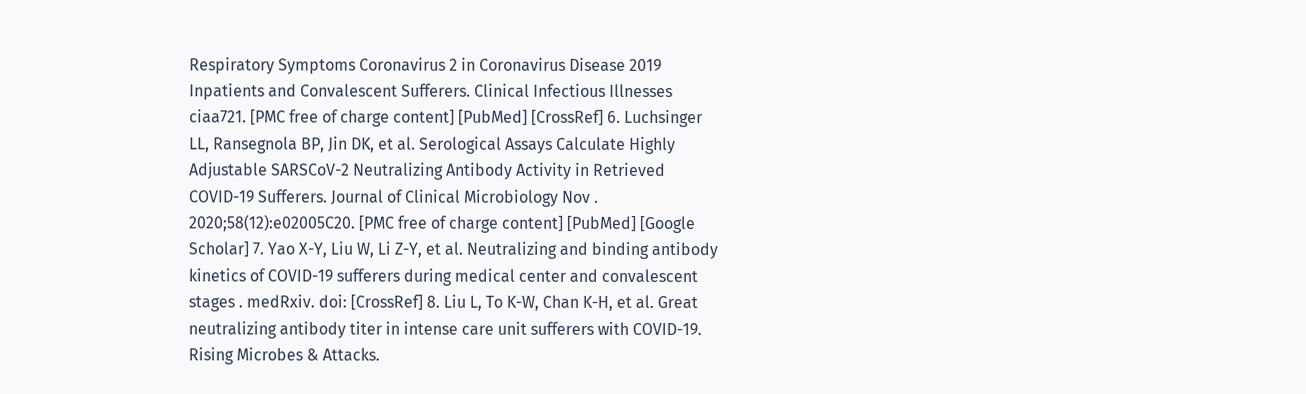Respiratory Symptoms Coronavirus 2 in Coronavirus Disease 2019 Inpatients and Convalescent Sufferers. Clinical Infectious Illnesses ciaa721. [PMC free of charge content] [PubMed] [CrossRef] 6. Luchsinger LL, Ransegnola BP, Jin DK, et al. Serological Assays Calculate Highly Adjustable SARSCoV-2 Neutralizing Antibody Activity in Retrieved COVID-19 Sufferers. Journal of Clinical Microbiology Nov . 2020;58(12):e02005C20. [PMC free of charge content] [PubMed] [Google Scholar] 7. Yao X-Y, Liu W, Li Z-Y, et al. Neutralizing and binding antibody kinetics of COVID-19 sufferers during medical center and convalescent stages . medRxiv. doi: [CrossRef] 8. Liu L, To K-W, Chan K-H, et al. Great neutralizing antibody titer in intense care unit sufferers with COVID-19. Rising Microbes & Attacks.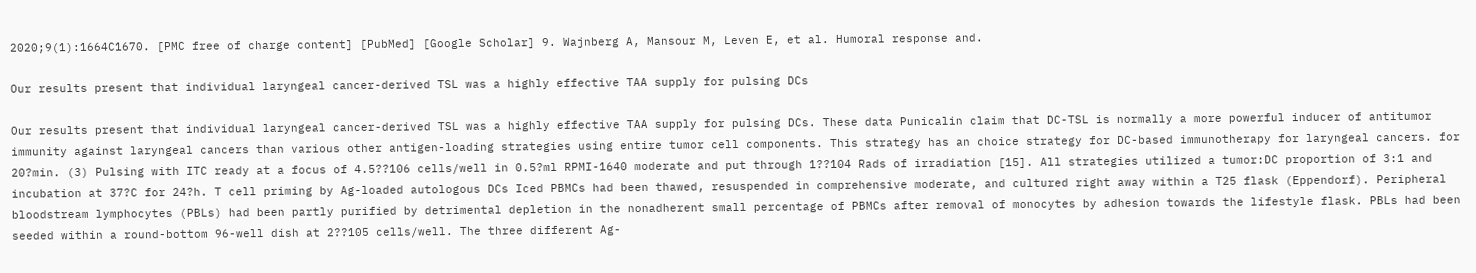2020;9(1):1664C1670. [PMC free of charge content] [PubMed] [Google Scholar] 9. Wajnberg A, Mansour M, Leven E, et al. Humoral response and.

Our results present that individual laryngeal cancer-derived TSL was a highly effective TAA supply for pulsing DCs

Our results present that individual laryngeal cancer-derived TSL was a highly effective TAA supply for pulsing DCs. These data Punicalin claim that DC-TSL is normally a more powerful inducer of antitumor immunity against laryngeal cancers than various other antigen-loading strategies using entire tumor cell components. This strategy has an choice strategy for DC-based immunotherapy for laryngeal cancers. for 20?min. (3) Pulsing with ITC ready at a focus of 4.5??106 cells/well in 0.5?ml RPMI-1640 moderate and put through 1??104 Rads of irradiation [15]. All strategies utilized a tumor:DC proportion of 3:1 and incubation at 37?C for 24?h. T cell priming by Ag-loaded autologous DCs Iced PBMCs had been thawed, resuspended in comprehensive moderate, and cultured right away within a T25 flask (Eppendorf). Peripheral bloodstream lymphocytes (PBLs) had been partly purified by detrimental depletion in the nonadherent small percentage of PBMCs after removal of monocytes by adhesion towards the lifestyle flask. PBLs had been seeded within a round-bottom 96-well dish at 2??105 cells/well. The three different Ag-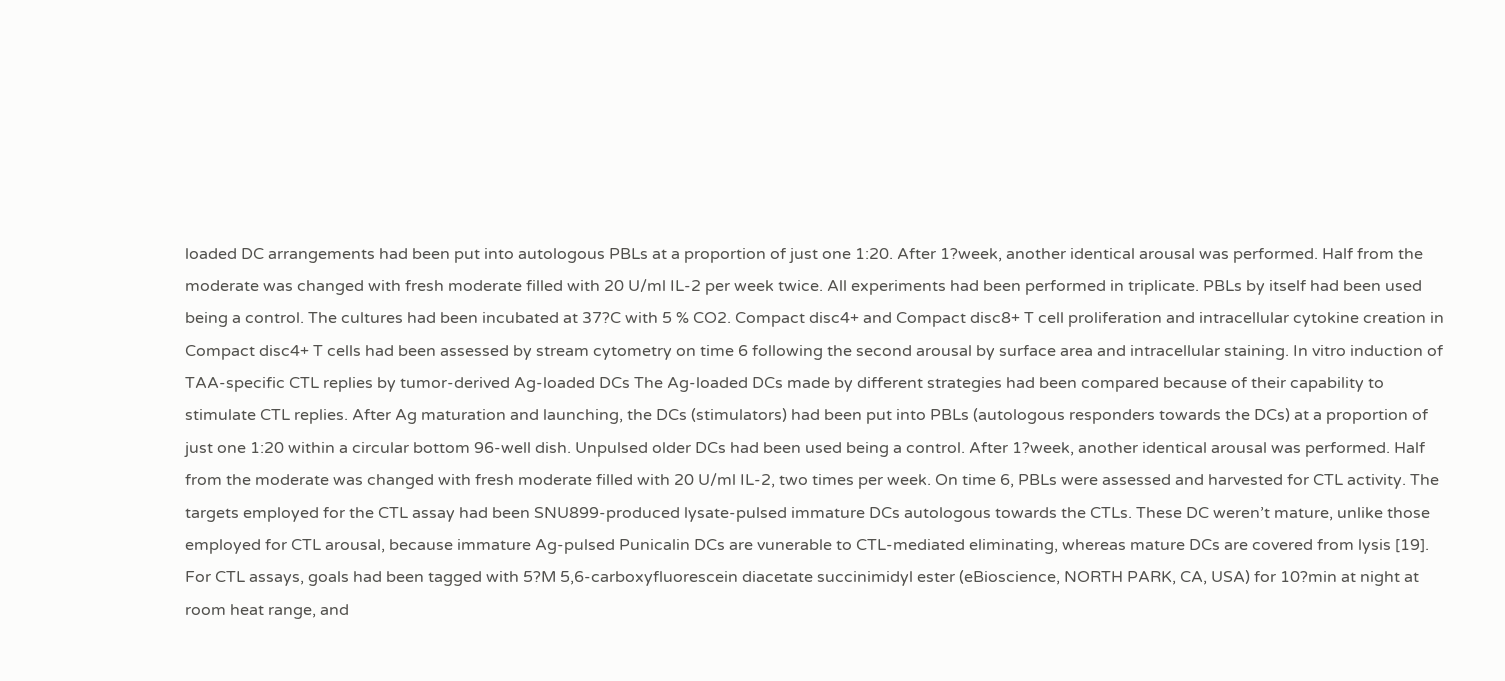loaded DC arrangements had been put into autologous PBLs at a proportion of just one 1:20. After 1?week, another identical arousal was performed. Half from the moderate was changed with fresh moderate filled with 20 U/ml IL-2 per week twice. All experiments had been performed in triplicate. PBLs by itself had been used being a control. The cultures had been incubated at 37?C with 5 % CO2. Compact disc4+ and Compact disc8+ T cell proliferation and intracellular cytokine creation in Compact disc4+ T cells had been assessed by stream cytometry on time 6 following the second arousal by surface area and intracellular staining. In vitro induction of TAA-specific CTL replies by tumor-derived Ag-loaded DCs The Ag-loaded DCs made by different strategies had been compared because of their capability to stimulate CTL replies. After Ag maturation and launching, the DCs (stimulators) had been put into PBLs (autologous responders towards the DCs) at a proportion of just one 1:20 within a circular bottom 96-well dish. Unpulsed older DCs had been used being a control. After 1?week, another identical arousal was performed. Half from the moderate was changed with fresh moderate filled with 20 U/ml IL-2, two times per week. On time 6, PBLs were assessed and harvested for CTL activity. The targets employed for the CTL assay had been SNU899-produced lysate-pulsed immature DCs autologous towards the CTLs. These DC weren’t mature, unlike those employed for CTL arousal, because immature Ag-pulsed Punicalin DCs are vunerable to CTL-mediated eliminating, whereas mature DCs are covered from lysis [19]. For CTL assays, goals had been tagged with 5?M 5,6-carboxyfluorescein diacetate succinimidyl ester (eBioscience, NORTH PARK, CA, USA) for 10?min at night at room heat range, and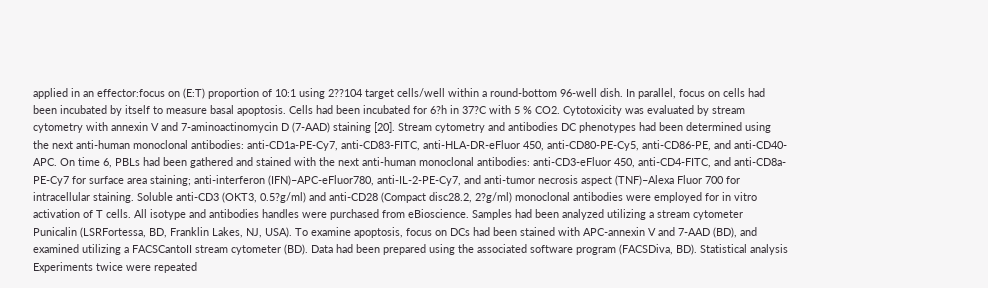applied in an effector:focus on (E:T) proportion of 10:1 using 2??104 target cells/well within a round-bottom 96-well dish. In parallel, focus on cells had been incubated by itself to measure basal apoptosis. Cells had been incubated for 6?h in 37?C with 5 % CO2. Cytotoxicity was evaluated by stream cytometry with annexin V and 7-aminoactinomycin D (7-AAD) staining [20]. Stream cytometry and antibodies DC phenotypes had been determined using the next anti-human monoclonal antibodies: anti-CD1a-PE-Cy7, anti-CD83-FITC, anti-HLA-DR-eFluor 450, anti-CD80-PE-Cy5, anti-CD86-PE, and anti-CD40-APC. On time 6, PBLs had been gathered and stained with the next anti-human monoclonal antibodies: anti-CD3-eFluor 450, anti-CD4-FITC, and anti-CD8a- PE-Cy7 for surface area staining; anti-interferon (IFN)–APC-eFluor780, anti-IL-2-PE-Cy7, and anti-tumor necrosis aspect (TNF)–Alexa Fluor 700 for intracellular staining. Soluble anti-CD3 (OKT3, 0.5?g/ml) and anti-CD28 (Compact disc28.2, 2?g/ml) monoclonal antibodies were employed for in vitro activation of T cells. All isotype and antibodies handles were purchased from eBioscience. Samples had been analyzed utilizing a stream cytometer Punicalin (LSRFortessa, BD, Franklin Lakes, NJ, USA). To examine apoptosis, focus on DCs had been stained with APC-annexin V and 7-AAD (BD), and examined utilizing a FACSCantoII stream cytometer (BD). Data had been prepared using the associated software program (FACSDiva, BD). Statistical analysis Experiments twice were repeated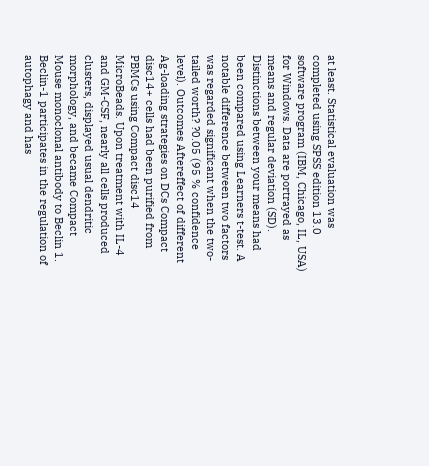at least. Statistical evaluation was completed using SPSS edition 13.0 software program (IBM, Chicago, IL, USA) for Windows. Data are portrayed as means and regular deviation (SD). Distinctions between your means had been compared using Learners t-test. A notable difference between two factors was regarded significant when the two-tailed worth? ?0.05 (95 % confidence level). Outcomes Aftereffect of different Ag-loading strategies on DCs Compact disc14+ cells had been purified from PBMCs using Compact disc14 MicroBeads. Upon treatment with IL-4 and GM-CSF, nearly all cells produced clusters, displayed usual dendritic morphology, and became Compact Mouse monoclonal antibody to Beclin 1. Beclin-1 participates in the regulation of autophagy and has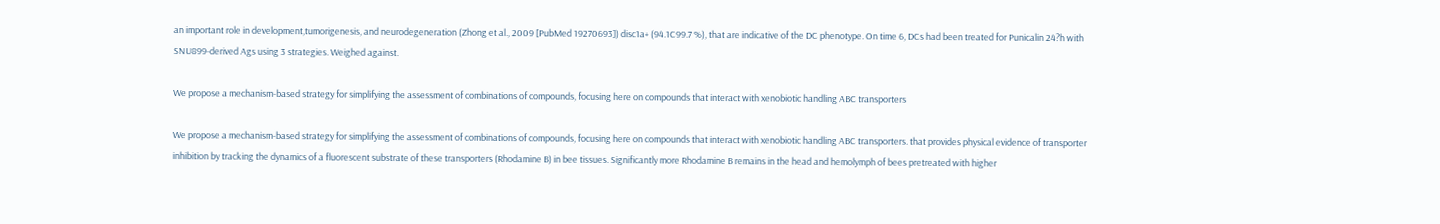an important role in development,tumorigenesis, and neurodegeneration (Zhong et al., 2009 [PubMed 19270693]) disc1a+ (94.1C99.7 %), that are indicative of the DC phenotype. On time 6, DCs had been treated for Punicalin 24?h with SNU899-derived Ags using 3 strategies. Weighed against.

We propose a mechanism-based strategy for simplifying the assessment of combinations of compounds, focusing here on compounds that interact with xenobiotic handling ABC transporters

We propose a mechanism-based strategy for simplifying the assessment of combinations of compounds, focusing here on compounds that interact with xenobiotic handling ABC transporters. that provides physical evidence of transporter inhibition by tracking the dynamics of a fluorescent substrate of these transporters (Rhodamine B) in bee tissues. Significantly more Rhodamine B remains in the head and hemolymph of bees pretreated with higher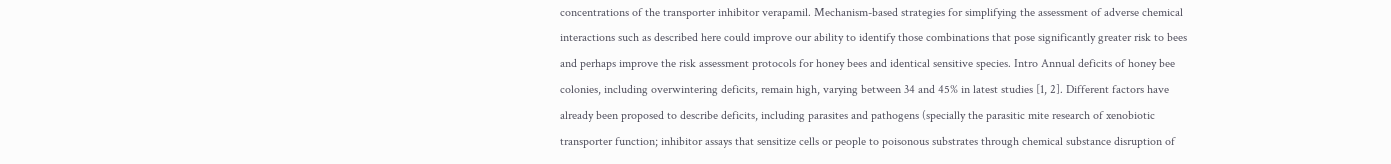concentrations of the transporter inhibitor verapamil. Mechanism-based strategies for simplifying the assessment of adverse chemical interactions such as described here could improve our ability to identify those combinations that pose significantly greater risk to bees and perhaps improve the risk assessment protocols for honey bees and identical sensitive species. Intro Annual deficits of honey bee colonies, including overwintering deficits, remain high, varying between 34 and 45% in latest studies [1, 2]. Different factors have already been proposed to describe deficits, including parasites and pathogens (specially the parasitic mite research of xenobiotic transporter function; inhibitor assays that sensitize cells or people to poisonous substrates through chemical substance disruption of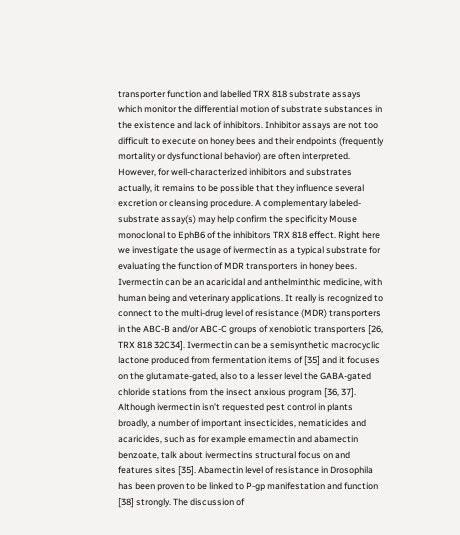transporter function and labelled TRX 818 substrate assays which monitor the differential motion of substrate substances in the existence and lack of inhibitors. Inhibitor assays are not too difficult to execute on honey bees and their endpoints (frequently mortality or dysfunctional behavior) are often interpreted. However, for well-characterized inhibitors and substrates actually, it remains to be possible that they influence several excretion or cleansing procedure. A complementary labeled-substrate assay(s) may help confirm the specificity Mouse monoclonal to EphB6 of the inhibitors TRX 818 effect. Right here we investigate the usage of ivermectin as a typical substrate for evaluating the function of MDR transporters in honey bees. Ivermectin can be an acaricidal and anthelminthic medicine, with human being and veterinary applications. It really is recognized to connect to the multi-drug level of resistance (MDR) transporters in the ABC-B and/or ABC-C groups of xenobiotic transporters [26, TRX 818 32C34]. Ivermectin can be a semisynthetic macrocyclic lactone produced from fermentation items of [35] and it focuses on the glutamate-gated, also to a lesser level the GABA-gated chloride stations from the insect anxious program [36, 37]. Although ivermectin isn’t requested pest control in plants broadly, a number of important insecticides, nematicides and acaricides, such as for example emamectin and abamectin benzoate, talk about ivermectins structural focus on and features sites [35]. Abamectin level of resistance in Drosophila has been proven to be linked to P-gp manifestation and function [38] strongly. The discussion of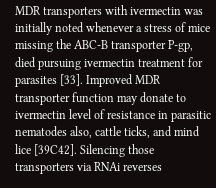MDR transporters with ivermectin was initially noted whenever a stress of mice missing the ABC-B transporter P-gp, died pursuing ivermectin treatment for parasites [33]. Improved MDR transporter function may donate to ivermectin level of resistance in parasitic nematodes also, cattle ticks, and mind lice [39C42]. Silencing those transporters via RNAi reverses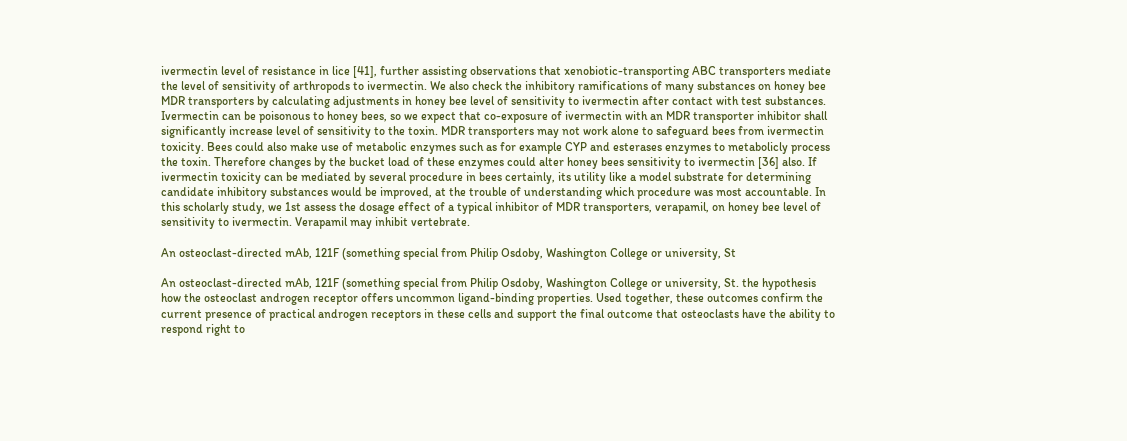ivermectin level of resistance in lice [41], further assisting observations that xenobiotic-transporting ABC transporters mediate the level of sensitivity of arthropods to ivermectin. We also check the inhibitory ramifications of many substances on honey bee MDR transporters by calculating adjustments in honey bee level of sensitivity to ivermectin after contact with test substances. Ivermectin can be poisonous to honey bees, so we expect that co-exposure of ivermectin with an MDR transporter inhibitor shall significantly increase level of sensitivity to the toxin. MDR transporters may not work alone to safeguard bees from ivermectin toxicity. Bees could also make use of metabolic enzymes such as for example CYP and esterases enzymes to metabolicly process the toxin. Therefore changes by the bucket load of these enzymes could alter honey bees sensitivity to ivermectin [36] also. If ivermectin toxicity can be mediated by several procedure in bees certainly, its utility like a model substrate for determining candidate inhibitory substances would be improved, at the trouble of understanding which procedure was most accountable. In this scholarly study, we 1st assess the dosage effect of a typical inhibitor of MDR transporters, verapamil, on honey bee level of sensitivity to ivermectin. Verapamil may inhibit vertebrate.

An osteoclast-directed mAb, 121F (something special from Philip Osdoby, Washington College or university, St

An osteoclast-directed mAb, 121F (something special from Philip Osdoby, Washington College or university, St. the hypothesis how the osteoclast androgen receptor offers uncommon ligand-binding properties. Used together, these outcomes confirm the current presence of practical androgen receptors in these cells and support the final outcome that osteoclasts have the ability to respond right to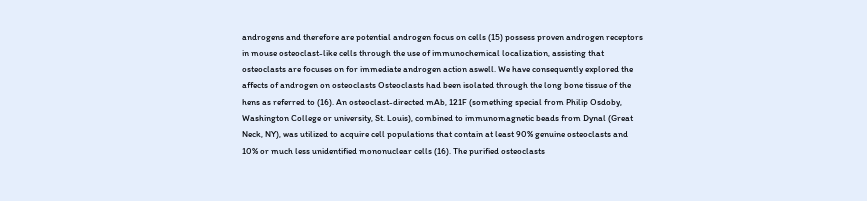androgens and therefore are potential androgen focus on cells (15) possess proven androgen receptors in mouse osteoclast-like cells through the use of immunochemical localization, assisting that osteoclasts are focuses on for immediate androgen action aswell. We have consequently explored the affects of androgen on osteoclasts Osteoclasts had been isolated through the long bone tissue of the hens as referred to (16). An osteoclast-directed mAb, 121F (something special from Philip Osdoby, Washington College or university, St. Louis), combined to immunomagnetic beads from Dynal (Great Neck, NY), was utilized to acquire cell populations that contain at least 90% genuine osteoclasts and 10% or much less unidentified mononuclear cells (16). The purified osteoclasts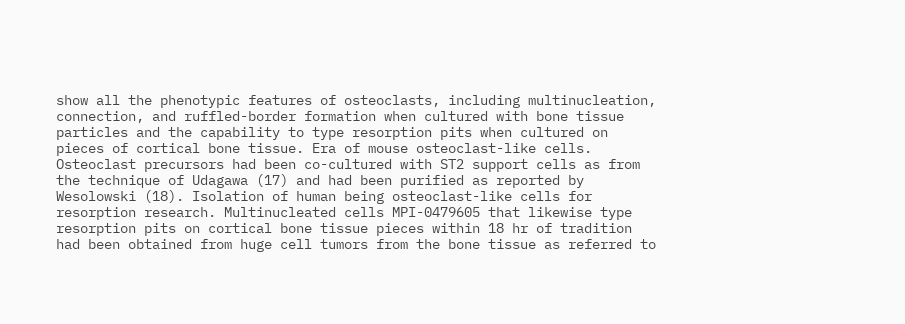show all the phenotypic features of osteoclasts, including multinucleation, connection, and ruffled-border formation when cultured with bone tissue particles and the capability to type resorption pits when cultured on pieces of cortical bone tissue. Era of mouse osteoclast-like cells. Osteoclast precursors had been co-cultured with ST2 support cells as from the technique of Udagawa (17) and had been purified as reported by Wesolowski (18). Isolation of human being osteoclast-like cells for resorption research. Multinucleated cells MPI-0479605 that likewise type resorption pits on cortical bone tissue pieces within 18 hr of tradition had been obtained from huge cell tumors from the bone tissue as referred to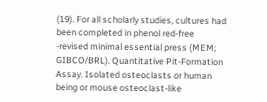(19). For all scholarly studies, cultures had been completed in phenol red-free -revised minimal essential press (MEM; GIBCO/BRL). Quantitative Pit-Formation Assay. Isolated osteoclasts or human being or mouse osteoclast-like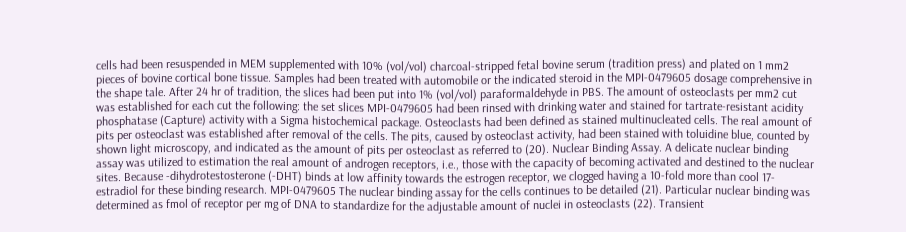cells had been resuspended in MEM supplemented with 10% (vol/vol) charcoal-stripped fetal bovine serum (tradition press) and plated on 1 mm2 pieces of bovine cortical bone tissue. Samples had been treated with automobile or the indicated steroid in the MPI-0479605 dosage comprehensive in the shape tale. After 24 hr of tradition, the slices had been put into 1% (vol/vol) paraformaldehyde in PBS. The amount of osteoclasts per mm2 cut was established for each cut the following: the set slices MPI-0479605 had been rinsed with drinking water and stained for tartrate-resistant acidity phosphatase (Capture) activity with a Sigma histochemical package. Osteoclasts had been defined as stained multinucleated cells. The real amount of pits per osteoclast was established after removal of the cells. The pits, caused by osteoclast activity, had been stained with toluidine blue, counted by shown light microscopy, and indicated as the amount of pits per osteoclast as referred to (20). Nuclear Binding Assay. A delicate nuclear binding assay was utilized to estimation the real amount of androgen receptors, i.e., those with the capacity of becoming activated and destined to the nuclear sites. Because -dihydrotestosterone (-DHT) binds at low affinity towards the estrogen receptor, we clogged having a 10-fold more than cool 17-estradiol for these binding research. MPI-0479605 The nuclear binding assay for the cells continues to be detailed (21). Particular nuclear binding was determined as fmol of receptor per mg of DNA to standardize for the adjustable amount of nuclei in osteoclasts (22). Transient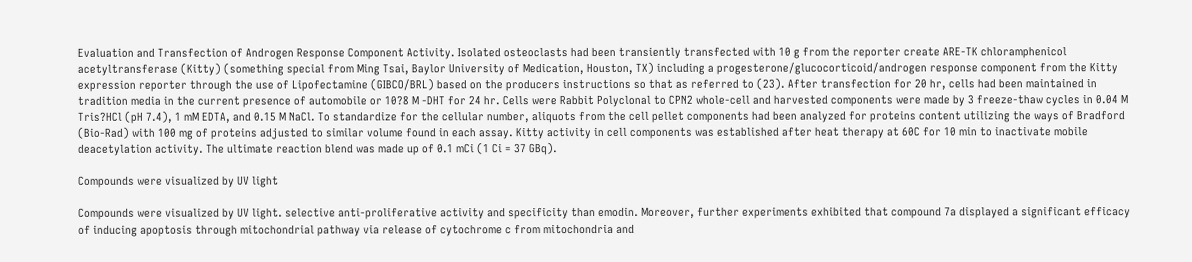Evaluation and Transfection of Androgen Response Component Activity. Isolated osteoclasts had been transiently transfected with 10 g from the reporter create ARE-TK chloramphenicol acetyltransferase (Kitty) (something special from Ming Tsai, Baylor University of Medication, Houston, TX) including a progesterone/glucocorticoid/androgen response component from the Kitty expression reporter through the use of Lipofectamine (GIBCO/BRL) based on the producers instructions so that as referred to (23). After transfection for 20 hr, cells had been maintained in tradition media in the current presence of automobile or 10?8 M -DHT for 24 hr. Cells were Rabbit Polyclonal to CPN2 whole-cell and harvested components were made by 3 freeze-thaw cycles in 0.04 M Tris?HCl (pH 7.4), 1 mM EDTA, and 0.15 M NaCl. To standardize for the cellular number, aliquots from the cell pellet components had been analyzed for proteins content utilizing the ways of Bradford (Bio-Rad) with 100 mg of proteins adjusted to similar volume found in each assay. Kitty activity in cell components was established after heat therapy at 60C for 10 min to inactivate mobile deacetylation activity. The ultimate reaction blend was made up of 0.1 mCi (1 Ci = 37 GBq).

Compounds were visualized by UV light

Compounds were visualized by UV light. selective anti-proliferative activity and specificity than emodin. Moreover, further experiments exhibited that compound 7a displayed a significant efficacy of inducing apoptosis through mitochondrial pathway via release of cytochrome c from mitochondria and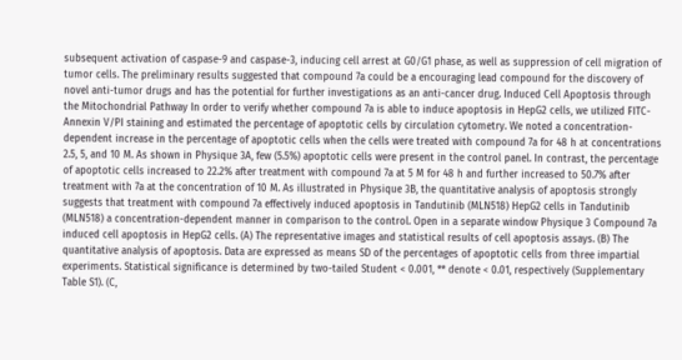subsequent activation of caspase-9 and caspase-3, inducing cell arrest at G0/G1 phase, as well as suppression of cell migration of tumor cells. The preliminary results suggested that compound 7a could be a encouraging lead compound for the discovery of novel anti-tumor drugs and has the potential for further investigations as an anti-cancer drug. Induced Cell Apoptosis through the Mitochondrial Pathway In order to verify whether compound 7a is able to induce apoptosis in HepG2 cells, we utilized FITC-Annexin V/PI staining and estimated the percentage of apoptotic cells by circulation cytometry. We noted a concentration-dependent increase in the percentage of apoptotic cells when the cells were treated with compound 7a for 48 h at concentrations 2.5, 5, and 10 M. As shown in Physique 3A, few (5.5%) apoptotic cells were present in the control panel. In contrast, the percentage of apoptotic cells increased to 22.2% after treatment with compound 7a at 5 M for 48 h and further increased to 50.7% after treatment with 7a at the concentration of 10 M. As illustrated in Physique 3B, the quantitative analysis of apoptosis strongly suggests that treatment with compound 7a effectively induced apoptosis in Tandutinib (MLN518) HepG2 cells in Tandutinib (MLN518) a concentration-dependent manner in comparison to the control. Open in a separate window Physique 3 Compound 7a induced cell apoptosis in HepG2 cells. (A) The representative images and statistical results of cell apoptosis assays. (B) The quantitative analysis of apoptosis. Data are expressed as means SD of the percentages of apoptotic cells from three impartial experiments. Statistical significance is determined by two-tailed Student < 0.001, ** denote < 0.01, respectively (Supplementary Table S1). (C,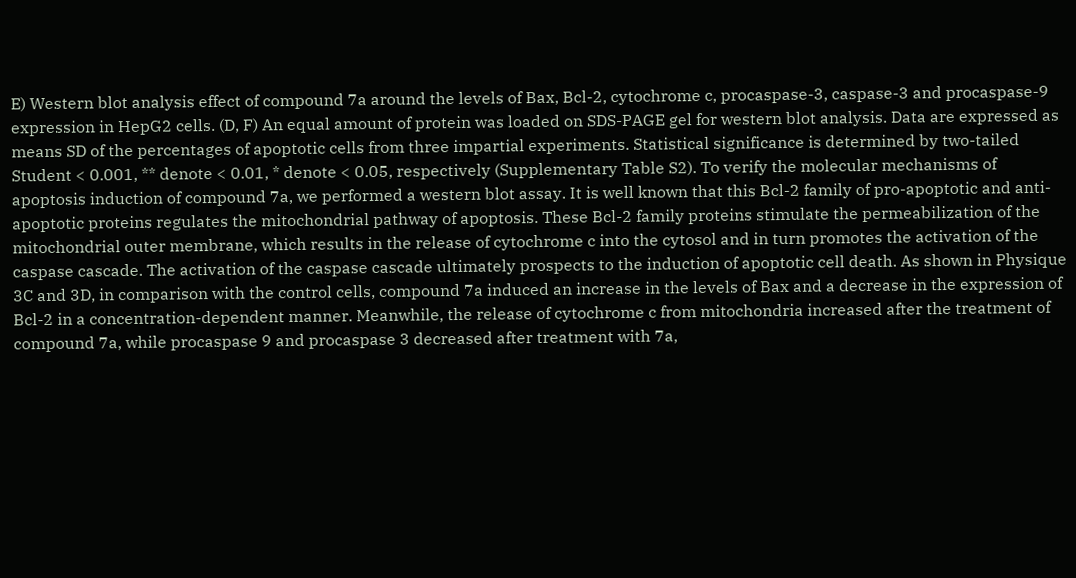E) Western blot analysis effect of compound 7a around the levels of Bax, Bcl-2, cytochrome c, procaspase-3, caspase-3 and procaspase-9 expression in HepG2 cells. (D, F) An equal amount of protein was loaded on SDS-PAGE gel for western blot analysis. Data are expressed as means SD of the percentages of apoptotic cells from three impartial experiments. Statistical significance is determined by two-tailed Student < 0.001, ** denote < 0.01, * denote < 0.05, respectively (Supplementary Table S2). To verify the molecular mechanisms of apoptosis induction of compound 7a, we performed a western blot assay. It is well known that this Bcl-2 family of pro-apoptotic and anti-apoptotic proteins regulates the mitochondrial pathway of apoptosis. These Bcl-2 family proteins stimulate the permeabilization of the mitochondrial outer membrane, which results in the release of cytochrome c into the cytosol and in turn promotes the activation of the caspase cascade. The activation of the caspase cascade ultimately prospects to the induction of apoptotic cell death. As shown in Physique 3C and 3D, in comparison with the control cells, compound 7a induced an increase in the levels of Bax and a decrease in the expression of Bcl-2 in a concentration-dependent manner. Meanwhile, the release of cytochrome c from mitochondria increased after the treatment of compound 7a, while procaspase 9 and procaspase 3 decreased after treatment with 7a,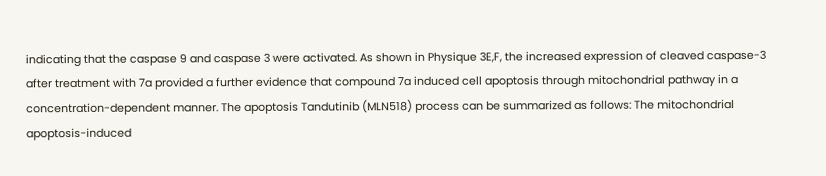indicating that the caspase 9 and caspase 3 were activated. As shown in Physique 3E,F, the increased expression of cleaved caspase-3 after treatment with 7a provided a further evidence that compound 7a induced cell apoptosis through mitochondrial pathway in a concentration-dependent manner. The apoptosis Tandutinib (MLN518) process can be summarized as follows: The mitochondrial apoptosis-induced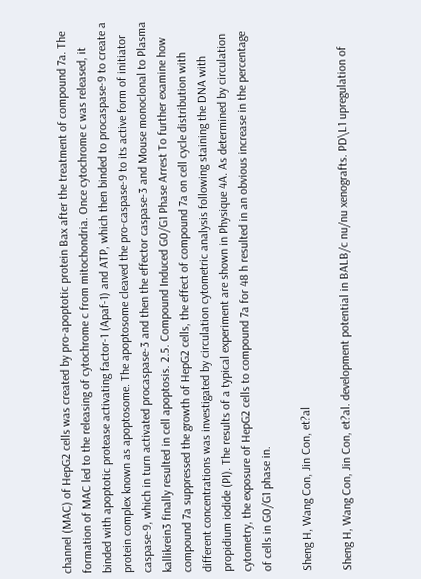channel (MAC) of HepG2 cells was created by pro-apoptotic protein Bax after the treatment of compound 7a. The formation of MAC led to the releasing of cytochrome c from mitochondria. Once cytochrome c was released, it binded with apoptotic protease activating factor-1 (Apaf-1) and ATP, which then binded to procaspase-9 to create a protein complex known as apoptosome. The apoptosome cleaved the pro-caspase-9 to its active form of initiator caspase-9, which in turn activated procaspase-3 and then the effector caspase-3 and Mouse monoclonal to Plasma kallikrein3 finally resulted in cell apoptosis. 2.5. Compound Induced G0/G1 Phase Arrest To further examine how compound 7a suppressed the growth of HepG2 cells, the effect of compound 7a on cell cycle distribution with different concentrations was investigated by circulation cytometric analysis following staining the DNA with propidium iodide (PI). The results of a typical experiment are shown in Physique 4A. As determined by circulation cytometry, the exposure of HepG2 cells to compound 7a for 48 h resulted in an obvious increase in the percentage of cells in G0/G1 phase in.

Sheng H, Wang Con, Jin Con, et?al

Sheng H, Wang Con, Jin Con, et?al. development potential in BALB/c nu/nu xenografts. PD\L1 upregulation of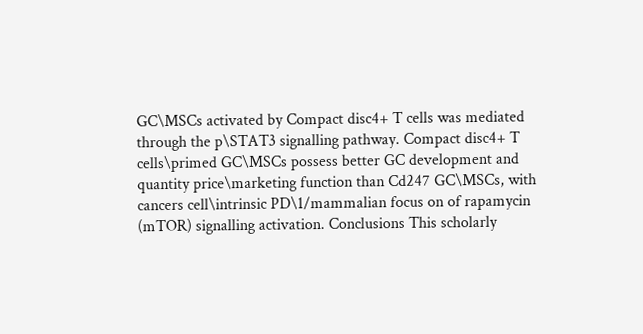GC\MSCs activated by Compact disc4+ T cells was mediated through the p\STAT3 signalling pathway. Compact disc4+ T cells\primed GC\MSCs possess better GC development and quantity price\marketing function than Cd247 GC\MSCs, with cancers cell\intrinsic PD\1/mammalian focus on of rapamycin (mTOR) signalling activation. Conclusions This scholarly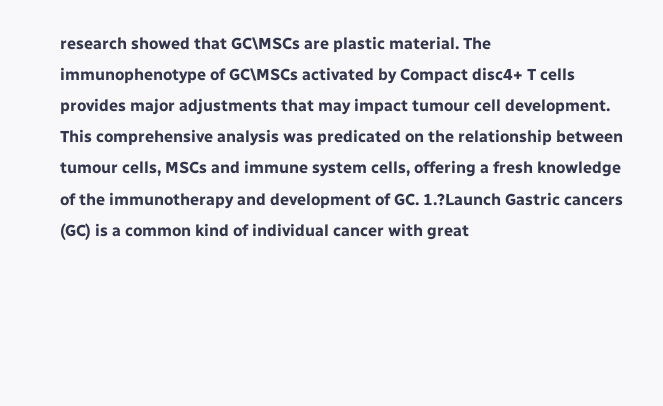research showed that GC\MSCs are plastic material. The immunophenotype of GC\MSCs activated by Compact disc4+ T cells provides major adjustments that may impact tumour cell development. This comprehensive analysis was predicated on the relationship between tumour cells, MSCs and immune system cells, offering a fresh knowledge of the immunotherapy and development of GC. 1.?Launch Gastric cancers (GC) is a common kind of individual cancer with great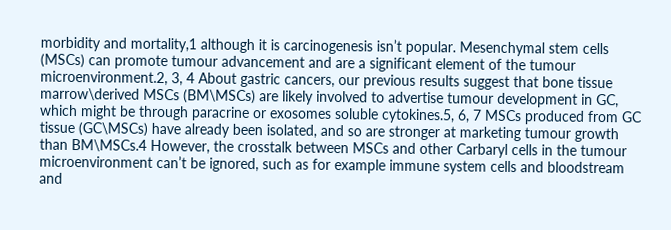morbidity and mortality,1 although it is carcinogenesis isn’t popular. Mesenchymal stem cells (MSCs) can promote tumour advancement and are a significant element of the tumour microenvironment.2, 3, 4 About gastric cancers, our previous results suggest that bone tissue marrow\derived MSCs (BM\MSCs) are likely involved to advertise tumour development in GC, which might be through paracrine or exosomes soluble cytokines.5, 6, 7 MSCs produced from GC tissue (GC\MSCs) have already been isolated, and so are stronger at marketing tumour growth than BM\MSCs.4 However, the crosstalk between MSCs and other Carbaryl cells in the tumour microenvironment can’t be ignored, such as for example immune system cells and bloodstream and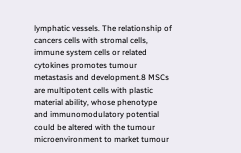lymphatic vessels. The relationship of cancers cells with stromal cells, immune system cells or related cytokines promotes tumour metastasis and development.8 MSCs are multipotent cells with plastic material ability, whose phenotype and immunomodulatory potential could be altered with the tumour microenvironment to market tumour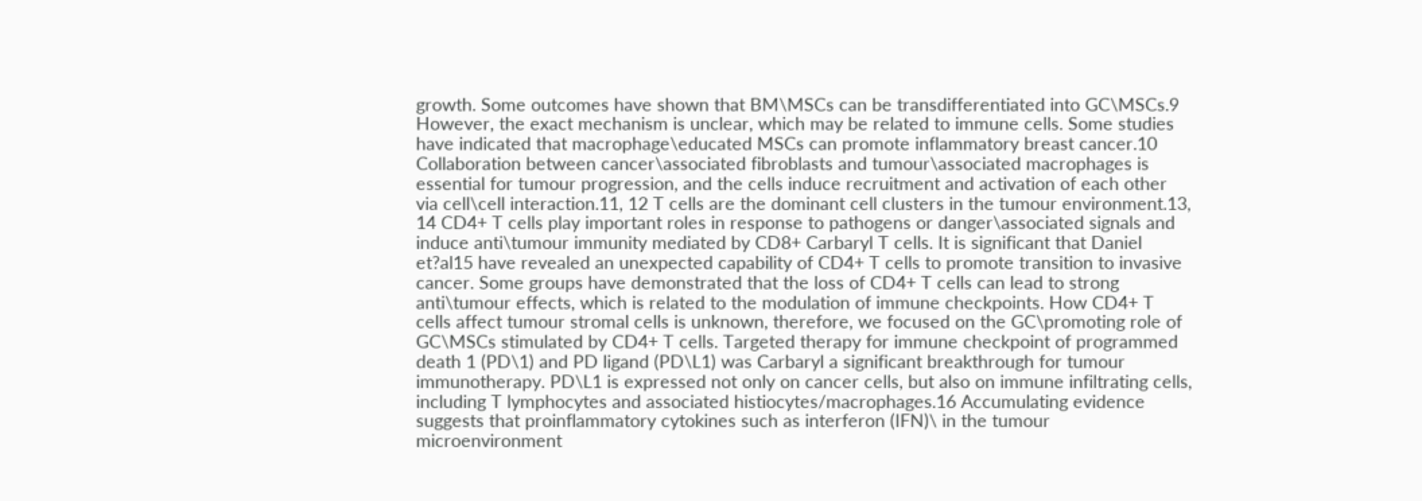growth. Some outcomes have shown that BM\MSCs can be transdifferentiated into GC\MSCs.9 However, the exact mechanism is unclear, which may be related to immune cells. Some studies have indicated that macrophage\educated MSCs can promote inflammatory breast cancer.10 Collaboration between cancer\associated fibroblasts and tumour\associated macrophages is essential for tumour progression, and the cells induce recruitment and activation of each other via cell\cell interaction.11, 12 T cells are the dominant cell clusters in the tumour environment.13, 14 CD4+ T cells play important roles in response to pathogens or danger\associated signals and induce anti\tumour immunity mediated by CD8+ Carbaryl T cells. It is significant that Daniel et?al15 have revealed an unexpected capability of CD4+ T cells to promote transition to invasive cancer. Some groups have demonstrated that the loss of CD4+ T cells can lead to strong anti\tumour effects, which is related to the modulation of immune checkpoints. How CD4+ T cells affect tumour stromal cells is unknown, therefore, we focused on the GC\promoting role of GC\MSCs stimulated by CD4+ T cells. Targeted therapy for immune checkpoint of programmed death 1 (PD\1) and PD ligand (PD\L1) was Carbaryl a significant breakthrough for tumour immunotherapy. PD\L1 is expressed not only on cancer cells, but also on immune infiltrating cells, including T lymphocytes and associated histiocytes/macrophages.16 Accumulating evidence suggests that proinflammatory cytokines such as interferon (IFN)\ in the tumour microenvironment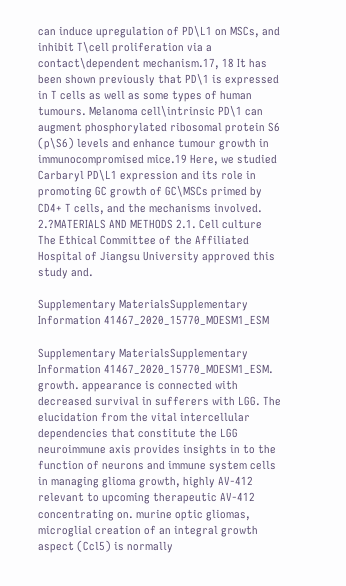can induce upregulation of PD\L1 on MSCs, and inhibit T\cell proliferation via a contact\dependent mechanism.17, 18 It has been shown previously that PD\1 is expressed in T cells as well as some types of human tumours. Melanoma cell\intrinsic PD\1 can augment phosphorylated ribosomal protein S6 (p\S6) levels and enhance tumour growth in immunocompromised mice.19 Here, we studied Carbaryl PD\L1 expression and its role in promoting GC growth of GC\MSCs primed by CD4+ T cells, and the mechanisms involved. 2.?MATERIALS AND METHODS 2.1. Cell culture The Ethical Committee of the Affiliated Hospital of Jiangsu University approved this study and.

Supplementary MaterialsSupplementary Information 41467_2020_15770_MOESM1_ESM

Supplementary MaterialsSupplementary Information 41467_2020_15770_MOESM1_ESM. growth. appearance is connected with decreased survival in sufferers with LGG. The elucidation from the vital intercellular dependencies that constitute the LGG neuroimmune axis provides insights in to the function of neurons and immune system cells in managing glioma growth, highly AV-412 relevant to upcoming therapeutic AV-412 concentrating on. murine optic gliomas, microglial creation of an integral growth aspect (Ccl5) is normally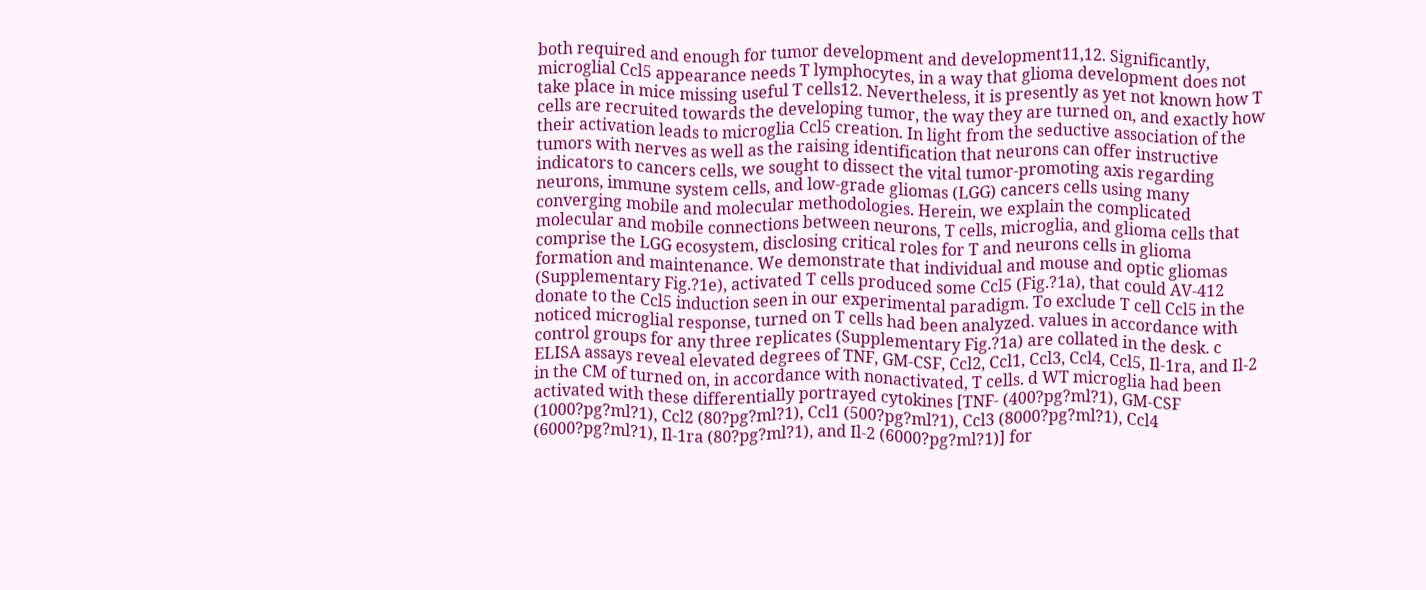both required and enough for tumor development and development11,12. Significantly, microglial Ccl5 appearance needs T lymphocytes, in a way that glioma development does not take place in mice missing useful T cells12. Nevertheless, it is presently as yet not known how T cells are recruited towards the developing tumor, the way they are turned on, and exactly how their activation leads to microglia Ccl5 creation. In light from the seductive association of the tumors with nerves as well as the raising identification that neurons can offer instructive indicators to cancers cells, we sought to dissect the vital tumor-promoting axis regarding neurons, immune system cells, and low-grade gliomas (LGG) cancers cells using many converging mobile and molecular methodologies. Herein, we explain the complicated molecular and mobile connections between neurons, T cells, microglia, and glioma cells that comprise the LGG ecosystem, disclosing critical roles for T and neurons cells in glioma formation and maintenance. We demonstrate that individual and mouse and optic gliomas (Supplementary Fig.?1e), activated T cells produced some Ccl5 (Fig.?1a), that could AV-412 donate to the Ccl5 induction seen in our experimental paradigm. To exclude T cell Ccl5 in the noticed microglial response, turned on T cells had been analyzed. values in accordance with control groups for any three replicates (Supplementary Fig.?1a) are collated in the desk. c ELISA assays reveal elevated degrees of TNF, GM-CSF, Ccl2, Ccl1, Ccl3, Ccl4, Ccl5, Il-1ra, and Il-2 in the CM of turned on, in accordance with nonactivated, T cells. d WT microglia had been activated with these differentially portrayed cytokines [TNF- (400?pg?ml?1), GM-CSF (1000?pg?ml?1), Ccl2 (80?pg?ml?1), Ccl1 (500?pg?ml?1), Ccl3 (8000?pg?ml?1), Ccl4 (6000?pg?ml?1), Il-1ra (80?pg?ml?1), and Il-2 (6000?pg?ml?1)] for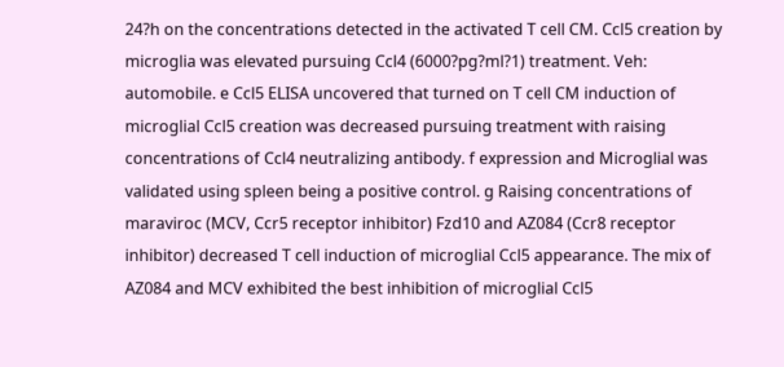24?h on the concentrations detected in the activated T cell CM. Ccl5 creation by microglia was elevated pursuing Ccl4 (6000?pg?ml?1) treatment. Veh: automobile. e Ccl5 ELISA uncovered that turned on T cell CM induction of microglial Ccl5 creation was decreased pursuing treatment with raising concentrations of Ccl4 neutralizing antibody. f expression and Microglial was validated using spleen being a positive control. g Raising concentrations of maraviroc (MCV, Ccr5 receptor inhibitor) Fzd10 and AZ084 (Ccr8 receptor inhibitor) decreased T cell induction of microglial Ccl5 appearance. The mix of AZ084 and MCV exhibited the best inhibition of microglial Ccl5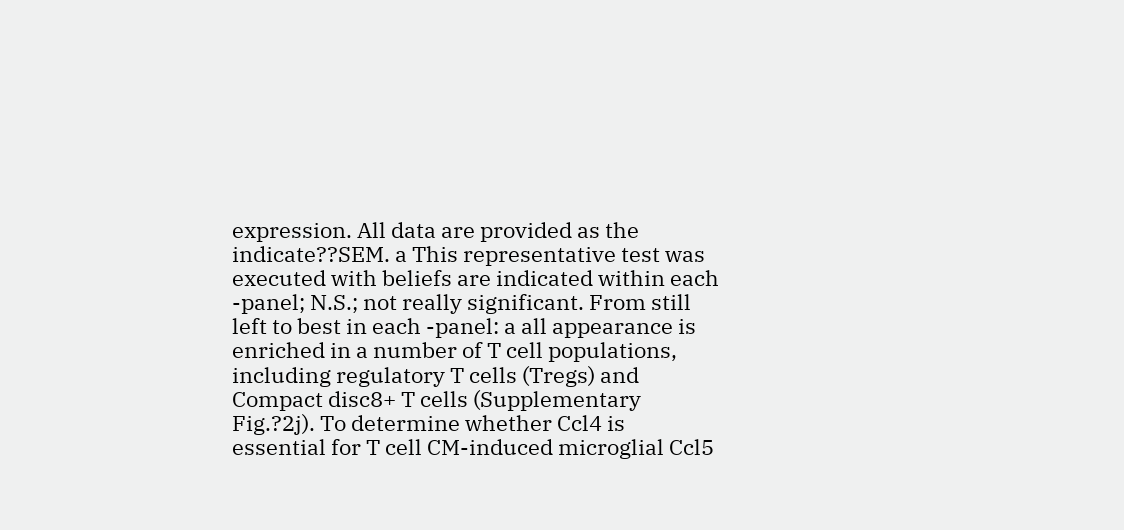expression. All data are provided as the indicate??SEM. a This representative test was executed with beliefs are indicated within each -panel; N.S.; not really significant. From still left to best in each -panel: a all appearance is enriched in a number of T cell populations, including regulatory T cells (Tregs) and Compact disc8+ T cells (Supplementary Fig.?2j). To determine whether Ccl4 is essential for T cell CM-induced microglial Ccl5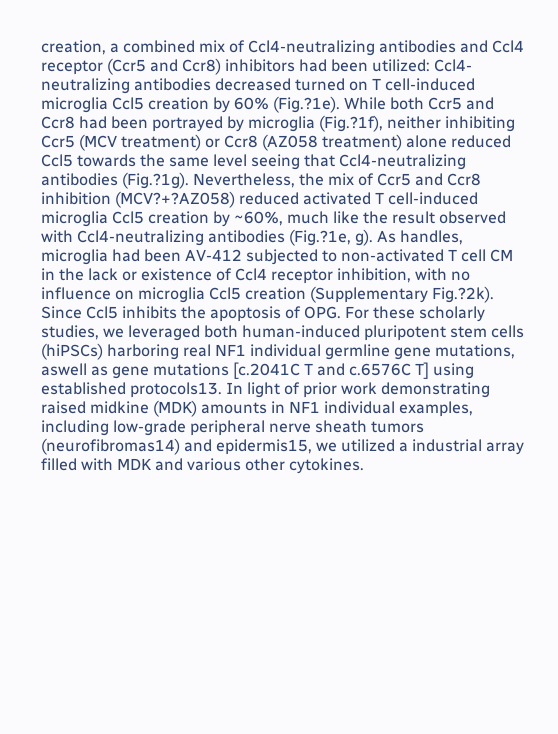creation, a combined mix of Ccl4-neutralizing antibodies and Ccl4 receptor (Ccr5 and Ccr8) inhibitors had been utilized: Ccl4-neutralizing antibodies decreased turned on T cell-induced microglia Ccl5 creation by 60% (Fig.?1e). While both Ccr5 and Ccr8 had been portrayed by microglia (Fig.?1f), neither inhibiting Ccr5 (MCV treatment) or Ccr8 (AZ058 treatment) alone reduced Ccl5 towards the same level seeing that Ccl4-neutralizing antibodies (Fig.?1g). Nevertheless, the mix of Ccr5 and Ccr8 inhibition (MCV?+?AZ058) reduced activated T cell-induced microglia Ccl5 creation by ~60%, much like the result observed with Ccl4-neutralizing antibodies (Fig.?1e, g). As handles, microglia had been AV-412 subjected to non-activated T cell CM in the lack or existence of Ccl4 receptor inhibition, with no influence on microglia Ccl5 creation (Supplementary Fig.?2k). Since Ccl5 inhibits the apoptosis of OPG. For these scholarly studies, we leveraged both human-induced pluripotent stem cells (hiPSCs) harboring real NF1 individual germline gene mutations, aswell as gene mutations [c.2041C T and c.6576C T] using established protocols13. In light of prior work demonstrating raised midkine (MDK) amounts in NF1 individual examples, including low-grade peripheral nerve sheath tumors (neurofibromas14) and epidermis15, we utilized a industrial array filled with MDK and various other cytokines.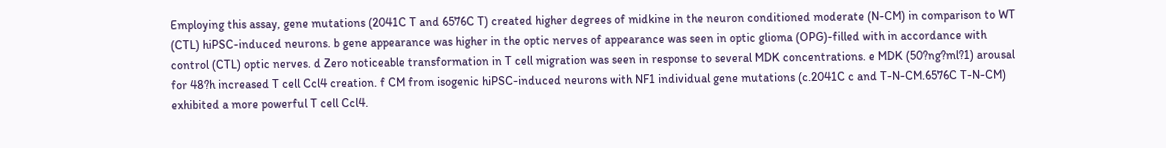Employing this assay, gene mutations (2041C T and 6576C T) created higher degrees of midkine in the neuron conditioned moderate (N-CM) in comparison to WT (CTL) hiPSC-induced neurons. b gene appearance was higher in the optic nerves of appearance was seen in optic glioma (OPG)-filled with in accordance with control (CTL) optic nerves. d Zero noticeable transformation in T cell migration was seen in response to several MDK concentrations. e MDK (50?ng?ml?1) arousal for 48?h increased T cell Ccl4 creation. f CM from isogenic hiPSC-induced neurons with NF1 individual gene mutations (c.2041C c and T-N-CM.6576C T-N-CM) exhibited a more powerful T cell Ccl4.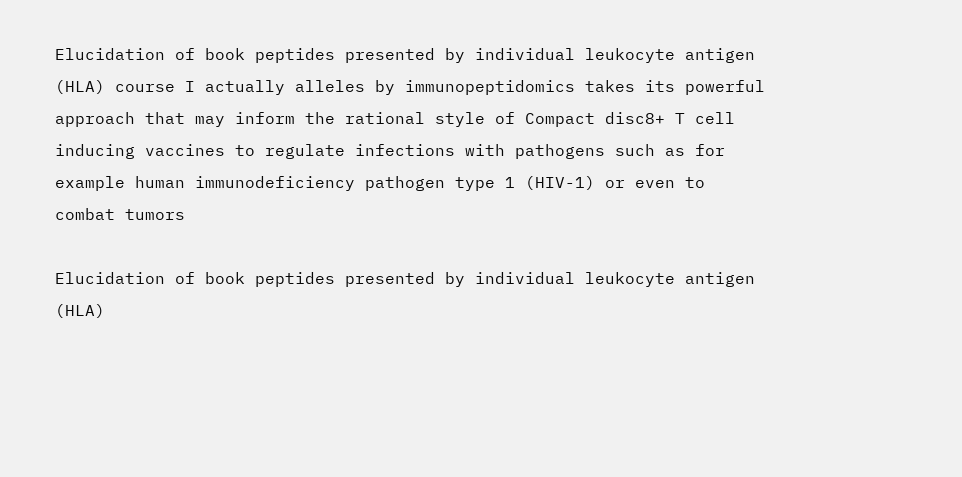Elucidation of book peptides presented by individual leukocyte antigen (HLA) course I actually alleles by immunopeptidomics takes its powerful approach that may inform the rational style of Compact disc8+ T cell inducing vaccines to regulate infections with pathogens such as for example human immunodeficiency pathogen type 1 (HIV-1) or even to combat tumors

Elucidation of book peptides presented by individual leukocyte antigen (HLA)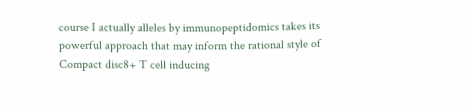course I actually alleles by immunopeptidomics takes its powerful approach that may inform the rational style of Compact disc8+ T cell inducing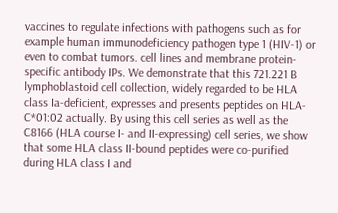vaccines to regulate infections with pathogens such as for example human immunodeficiency pathogen type 1 (HIV-1) or even to combat tumors. cell lines and membrane protein-specific antibody IPs. We demonstrate that this 721.221 B lymphoblastoid cell collection, widely regarded to be HLA class Ia-deficient, expresses and presents peptides on HLA-C*01:02 actually. By using this cell series as well as the C8166 (HLA course I- and II-expressing) cell series, we show that some HLA class II-bound peptides were co-purified during HLA class I and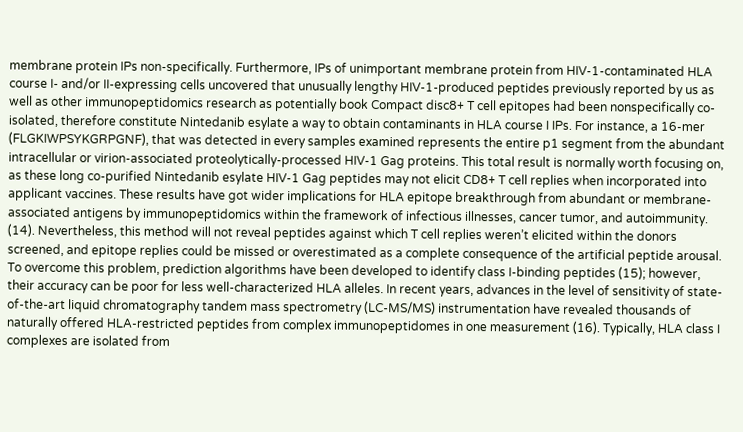membrane protein IPs non-specifically. Furthermore, IPs of unimportant membrane protein from HIV-1-contaminated HLA course I- and/or II-expressing cells uncovered that unusually lengthy HIV-1-produced peptides previously reported by us as well as other immunopeptidomics research as potentially book Compact disc8+ T cell epitopes had been nonspecifically co-isolated, therefore constitute Nintedanib esylate a way to obtain contaminants in HLA course I IPs. For instance, a 16-mer (FLGKIWPSYKGRPGNF), that was detected in every samples examined represents the entire p1 segment from the abundant intracellular or virion-associated proteolytically-processed HIV-1 Gag proteins. This total result is normally worth focusing on, as these long co-purified Nintedanib esylate HIV-1 Gag peptides may not elicit CD8+ T cell replies when incorporated into applicant vaccines. These results have got wider implications for HLA epitope breakthrough from abundant or membrane-associated antigens by immunopeptidomics within the framework of infectious illnesses, cancer tumor, and autoimmunity. (14). Nevertheless, this method will not reveal peptides against which T cell replies weren’t elicited within the donors screened, and epitope replies could be missed or overestimated as a complete consequence of the artificial peptide arousal. To overcome this problem, prediction algorithms have been developed to identify class I-binding peptides (15); however, their accuracy can be poor for less well-characterized HLA alleles. In recent years, advances in the level of sensitivity of state-of-the-art liquid chromatography tandem mass spectrometry (LC-MS/MS) instrumentation have revealed thousands of naturally offered HLA-restricted peptides from complex immunopeptidomes in one measurement (16). Typically, HLA class I complexes are isolated from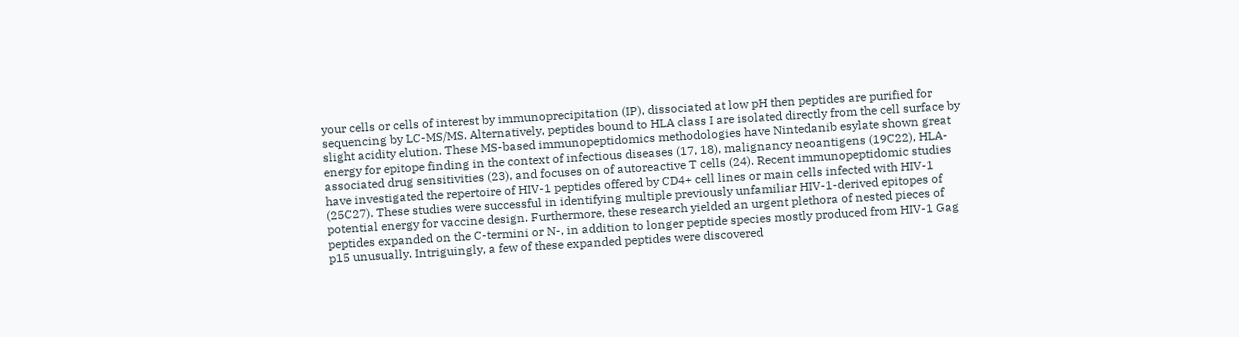your cells or cells of interest by immunoprecipitation (IP), dissociated at low pH then peptides are purified for sequencing by LC-MS/MS. Alternatively, peptides bound to HLA class I are isolated directly from the cell surface by slight acidity elution. These MS-based immunopeptidomics methodologies have Nintedanib esylate shown great energy for epitope finding in the context of infectious diseases (17, 18), malignancy neoantigens (19C22), HLA-associated drug sensitivities (23), and focuses on of autoreactive T cells (24). Recent immunopeptidomic studies have investigated the repertoire of HIV-1 peptides offered by CD4+ cell lines or main cells infected with HIV-1 (25C27). These studies were successful in identifying multiple previously unfamiliar HIV-1-derived epitopes of potential energy for vaccine design. Furthermore, these research yielded an urgent plethora of nested pieces of peptides expanded on the C-termini or N-, in addition to longer peptide species mostly produced from HIV-1 Gag p15 unusually. Intriguingly, a few of these expanded peptides were discovered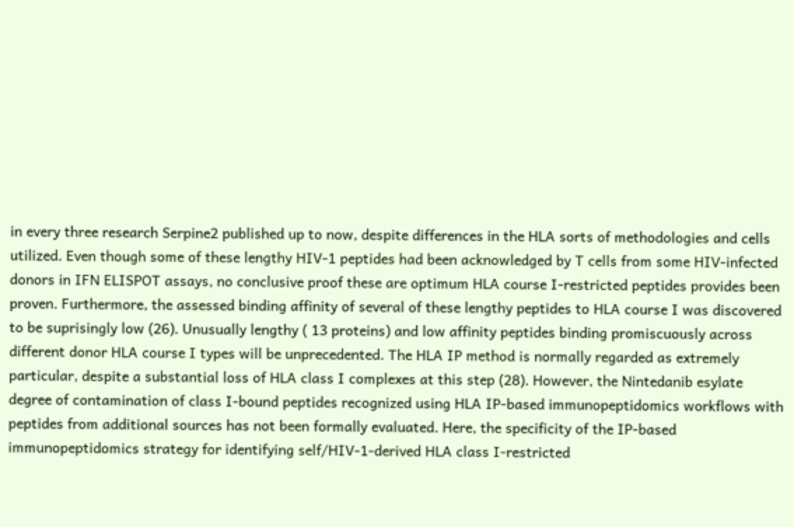in every three research Serpine2 published up to now, despite differences in the HLA sorts of methodologies and cells utilized. Even though some of these lengthy HIV-1 peptides had been acknowledged by T cells from some HIV-infected donors in IFN ELISPOT assays, no conclusive proof these are optimum HLA course I-restricted peptides provides been proven. Furthermore, the assessed binding affinity of several of these lengthy peptides to HLA course I was discovered to be suprisingly low (26). Unusually lengthy ( 13 proteins) and low affinity peptides binding promiscuously across different donor HLA course I types will be unprecedented. The HLA IP method is normally regarded as extremely particular, despite a substantial loss of HLA class I complexes at this step (28). However, the Nintedanib esylate degree of contamination of class I-bound peptides recognized using HLA IP-based immunopeptidomics workflows with peptides from additional sources has not been formally evaluated. Here, the specificity of the IP-based immunopeptidomics strategy for identifying self/HIV-1-derived HLA class I-restricted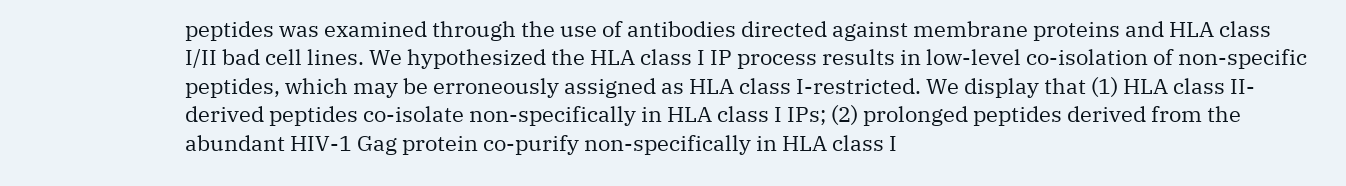peptides was examined through the use of antibodies directed against membrane proteins and HLA class I/II bad cell lines. We hypothesized the HLA class I IP process results in low-level co-isolation of non-specific peptides, which may be erroneously assigned as HLA class I-restricted. We display that (1) HLA class II-derived peptides co-isolate non-specifically in HLA class I IPs; (2) prolonged peptides derived from the abundant HIV-1 Gag protein co-purify non-specifically in HLA class I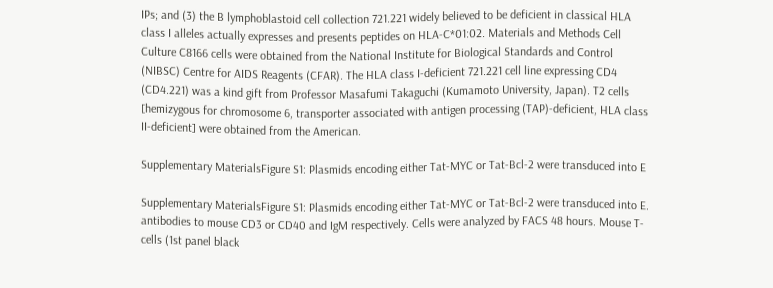IPs; and (3) the B lymphoblastoid cell collection 721.221 widely believed to be deficient in classical HLA class I alleles actually expresses and presents peptides on HLA-C*01:02. Materials and Methods Cell Culture C8166 cells were obtained from the National Institute for Biological Standards and Control (NIBSC) Centre for AIDS Reagents (CFAR). The HLA class I-deficient 721.221 cell line expressing CD4 (CD4.221) was a kind gift from Professor Masafumi Takaguchi (Kumamoto University, Japan). T2 cells [hemizygous for chromosome 6, transporter associated with antigen processing (TAP)-deficient, HLA class II-deficient] were obtained from the American.

Supplementary MaterialsFigure S1: Plasmids encoding either Tat-MYC or Tat-Bcl-2 were transduced into E

Supplementary MaterialsFigure S1: Plasmids encoding either Tat-MYC or Tat-Bcl-2 were transduced into E. antibodies to mouse CD3 or CD40 and IgM respectively. Cells were analyzed by FACS 48 hours. Mouse T-cells (1st panel black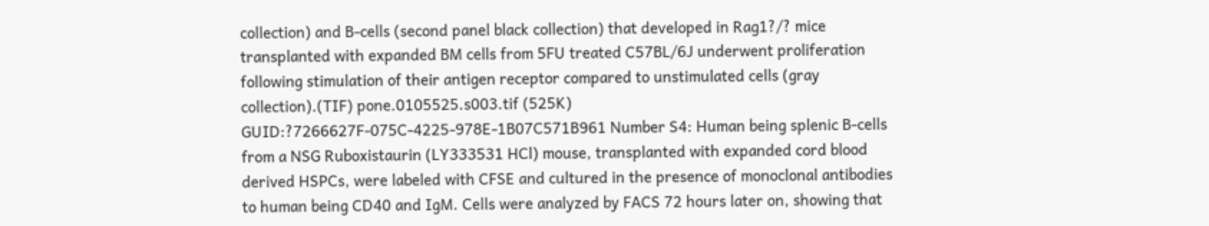collection) and B-cells (second panel black collection) that developed in Rag1?/? mice transplanted with expanded BM cells from 5FU treated C57BL/6J underwent proliferation following stimulation of their antigen receptor compared to unstimulated cells (gray collection).(TIF) pone.0105525.s003.tif (525K) GUID:?7266627F-075C-4225-978E-1B07C571B961 Number S4: Human being splenic B-cells from a NSG Ruboxistaurin (LY333531 HCl) mouse, transplanted with expanded cord blood derived HSPCs, were labeled with CFSE and cultured in the presence of monoclonal antibodies to human being CD40 and IgM. Cells were analyzed by FACS 72 hours later on, showing that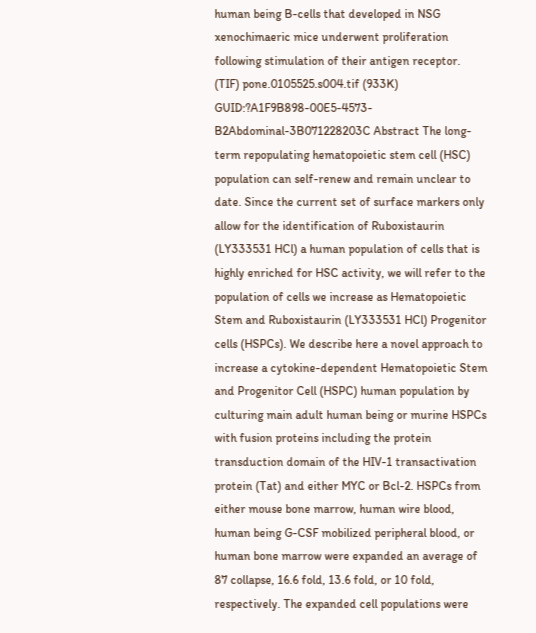human being B-cells that developed in NSG xenochimaeric mice underwent proliferation following stimulation of their antigen receptor. (TIF) pone.0105525.s004.tif (933K) GUID:?A1F9B898-00E5-4573-B2Abdominal-3B071228203C Abstract The long-term repopulating hematopoietic stem cell (HSC) population can self-renew and remain unclear to date. Since the current set of surface markers only allow for the identification of Ruboxistaurin (LY333531 HCl) a human population of cells that is highly enriched for HSC activity, we will refer to the population of cells we increase as Hematopoietic Stem and Ruboxistaurin (LY333531 HCl) Progenitor cells (HSPCs). We describe here a novel approach to increase a cytokine-dependent Hematopoietic Stem and Progenitor Cell (HSPC) human population by culturing main adult human being or murine HSPCs with fusion proteins including the protein transduction domain of the HIV-1 transactivation protein (Tat) and either MYC or Bcl-2. HSPCs from either mouse bone marrow, human wire blood, human being G-CSF mobilized peripheral blood, or human bone marrow were expanded an average of 87 collapse, 16.6 fold, 13.6 fold, or 10 fold, respectively. The expanded cell populations were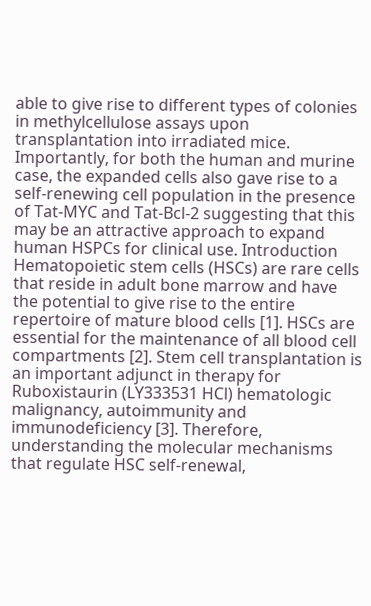able to give rise to different types of colonies in methylcellulose assays upon transplantation into irradiated mice. Importantly, for both the human and murine case, the expanded cells also gave rise to a self-renewing cell population in the presence of Tat-MYC and Tat-Bcl-2 suggesting that this may be an attractive approach to expand human HSPCs for clinical use. Introduction Hematopoietic stem cells (HSCs) are rare cells that reside in adult bone marrow and have the potential to give rise to the entire repertoire of mature blood cells [1]. HSCs are essential for the maintenance of all blood cell compartments [2]. Stem cell transplantation is an important adjunct in therapy for Ruboxistaurin (LY333531 HCl) hematologic malignancy, autoimmunity and immunodeficiency [3]. Therefore, understanding the molecular mechanisms that regulate HSC self-renewal,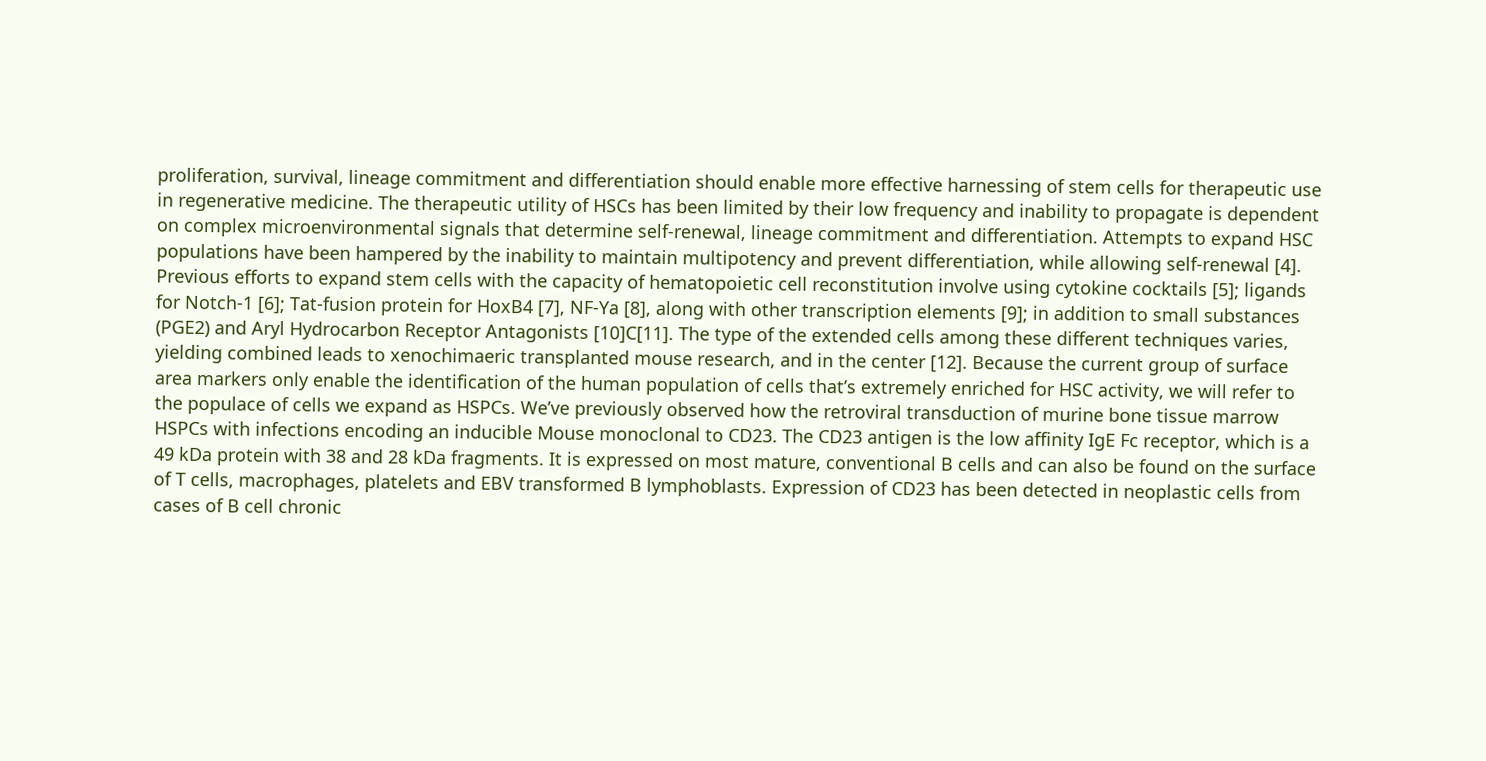proliferation, survival, lineage commitment and differentiation should enable more effective harnessing of stem cells for therapeutic use in regenerative medicine. The therapeutic utility of HSCs has been limited by their low frequency and inability to propagate is dependent on complex microenvironmental signals that determine self-renewal, lineage commitment and differentiation. Attempts to expand HSC populations have been hampered by the inability to maintain multipotency and prevent differentiation, while allowing self-renewal [4]. Previous efforts to expand stem cells with the capacity of hematopoietic cell reconstitution involve using cytokine cocktails [5]; ligands for Notch-1 [6]; Tat-fusion protein for HoxB4 [7], NF-Ya [8], along with other transcription elements [9]; in addition to small substances (PGE2) and Aryl Hydrocarbon Receptor Antagonists [10]C[11]. The type of the extended cells among these different techniques varies, yielding combined leads to xenochimaeric transplanted mouse research, and in the center [12]. Because the current group of surface area markers only enable the identification of the human population of cells that’s extremely enriched for HSC activity, we will refer to the populace of cells we expand as HSPCs. We’ve previously observed how the retroviral transduction of murine bone tissue marrow HSPCs with infections encoding an inducible Mouse monoclonal to CD23. The CD23 antigen is the low affinity IgE Fc receptor, which is a 49 kDa protein with 38 and 28 kDa fragments. It is expressed on most mature, conventional B cells and can also be found on the surface of T cells, macrophages, platelets and EBV transformed B lymphoblasts. Expression of CD23 has been detected in neoplastic cells from cases of B cell chronic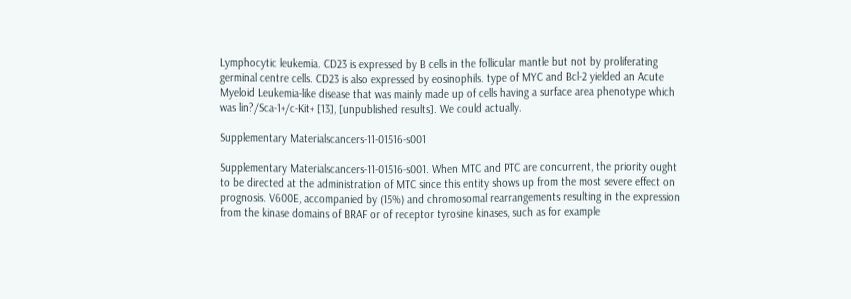Lymphocytic leukemia. CD23 is expressed by B cells in the follicular mantle but not by proliferating germinal centre cells. CD23 is also expressed by eosinophils. type of MYC and Bcl-2 yielded an Acute Myeloid Leukemia-like disease that was mainly made up of cells having a surface area phenotype which was lin?/Sca-1+/c-Kit+ [13], [unpublished results]. We could actually.

Supplementary Materialscancers-11-01516-s001

Supplementary Materialscancers-11-01516-s001. When MTC and PTC are concurrent, the priority ought to be directed at the administration of MTC since this entity shows up from the most severe effect on prognosis. V600E, accompanied by (15%) and chromosomal rearrangements resulting in the expression from the kinase domains of BRAF or of receptor tyrosine kinases, such as for example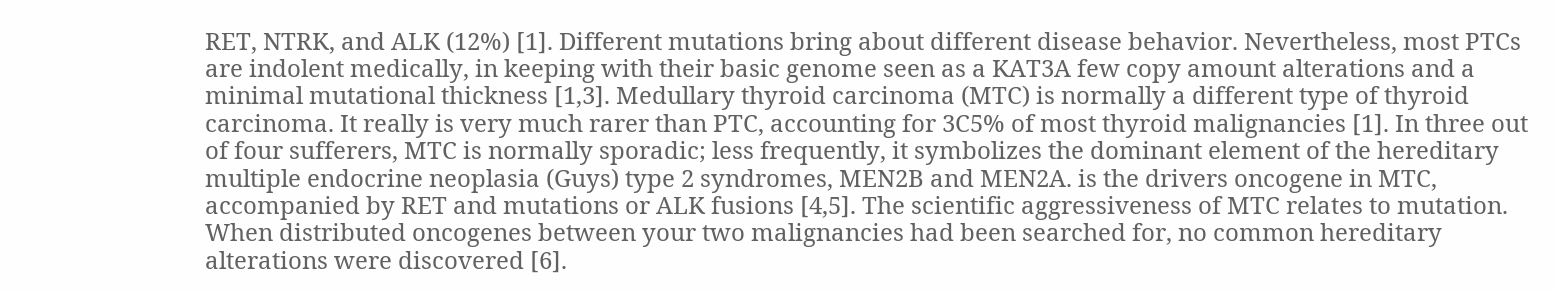RET, NTRK, and ALK (12%) [1]. Different mutations bring about different disease behavior. Nevertheless, most PTCs are indolent medically, in keeping with their basic genome seen as a KAT3A few copy amount alterations and a minimal mutational thickness [1,3]. Medullary thyroid carcinoma (MTC) is normally a different type of thyroid carcinoma. It really is very much rarer than PTC, accounting for 3C5% of most thyroid malignancies [1]. In three out of four sufferers, MTC is normally sporadic; less frequently, it symbolizes the dominant element of the hereditary multiple endocrine neoplasia (Guys) type 2 syndromes, MEN2B and MEN2A. is the drivers oncogene in MTC, accompanied by RET and mutations or ALK fusions [4,5]. The scientific aggressiveness of MTC relates to mutation. When distributed oncogenes between your two malignancies had been searched for, no common hereditary alterations were discovered [6].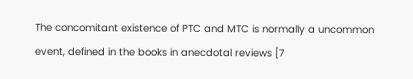The concomitant existence of PTC and MTC is normally a uncommon event, defined in the books in anecdotal reviews [7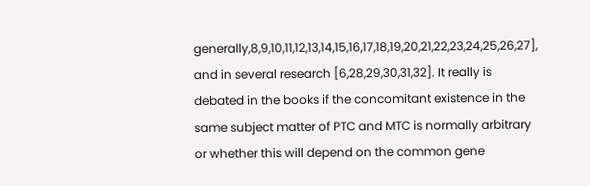generally,8,9,10,11,12,13,14,15,16,17,18,19,20,21,22,23,24,25,26,27], and in several research [6,28,29,30,31,32]. It really is debated in the books if the concomitant existence in the same subject matter of PTC and MTC is normally arbitrary or whether this will depend on the common gene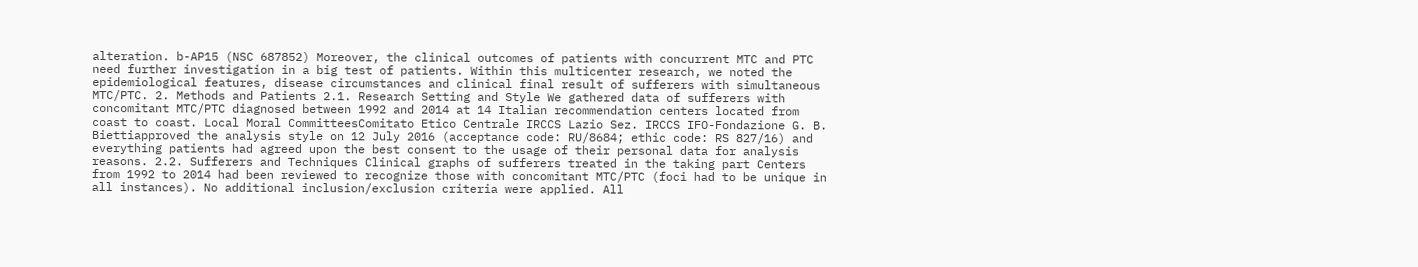alteration. b-AP15 (NSC 687852) Moreover, the clinical outcomes of patients with concurrent MTC and PTC need further investigation in a big test of patients. Within this multicenter research, we noted the epidemiological features, disease circumstances and clinical final result of sufferers with simultaneous MTC/PTC. 2. Methods and Patients 2.1. Research Setting and Style We gathered data of sufferers with concomitant MTC/PTC diagnosed between 1992 and 2014 at 14 Italian recommendation centers located from coast to coast. Local Moral CommitteesComitato Etico Centrale IRCCS Lazio Sez. IRCCS IFO-Fondazione G. B. Biettiapproved the analysis style on 12 July 2016 (acceptance code: RU/8684; ethic code: RS 827/16) and everything patients had agreed upon the best consent to the usage of their personal data for analysis reasons. 2.2. Sufferers and Techniques Clinical graphs of sufferers treated in the taking part Centers from 1992 to 2014 had been reviewed to recognize those with concomitant MTC/PTC (foci had to be unique in all instances). No additional inclusion/exclusion criteria were applied. All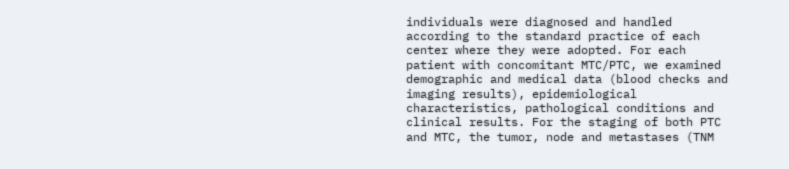individuals were diagnosed and handled according to the standard practice of each center where they were adopted. For each patient with concomitant MTC/PTC, we examined demographic and medical data (blood checks and imaging results), epidemiological characteristics, pathological conditions and clinical results. For the staging of both PTC and MTC, the tumor, node and metastases (TNM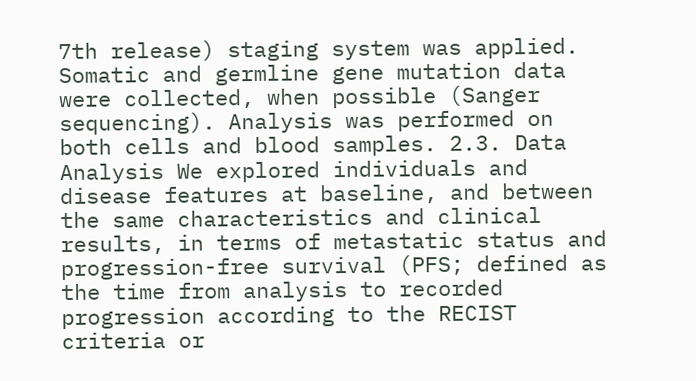7th release) staging system was applied. Somatic and germline gene mutation data were collected, when possible (Sanger sequencing). Analysis was performed on both cells and blood samples. 2.3. Data Analysis We explored individuals and disease features at baseline, and between the same characteristics and clinical results, in terms of metastatic status and progression-free survival (PFS; defined as the time from analysis to recorded progression according to the RECIST criteria or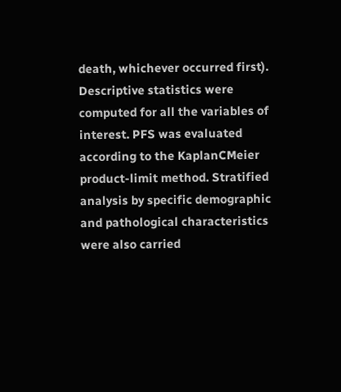death, whichever occurred first). Descriptive statistics were computed for all the variables of interest. PFS was evaluated according to the KaplanCMeier product-limit method. Stratified analysis by specific demographic and pathological characteristics were also carried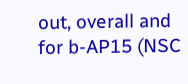out, overall and for b-AP15 (NSC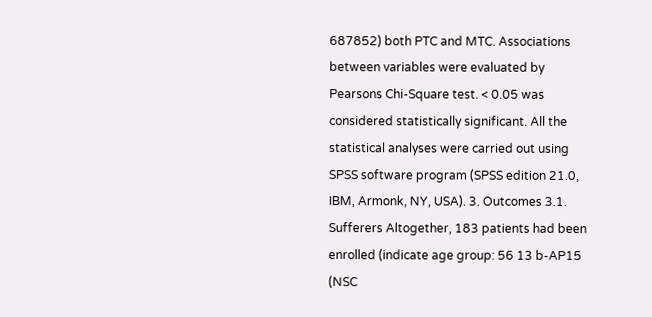687852) both PTC and MTC. Associations between variables were evaluated by Pearsons Chi-Square test. < 0.05 was considered statistically significant. All the statistical analyses were carried out using SPSS software program (SPSS edition 21.0, IBM, Armonk, NY, USA). 3. Outcomes 3.1. Sufferers Altogether, 183 patients had been enrolled (indicate age group: 56 13 b-AP15 (NSC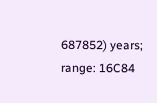687852) years; range: 16C84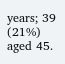years; 39 (21%) aged 45.